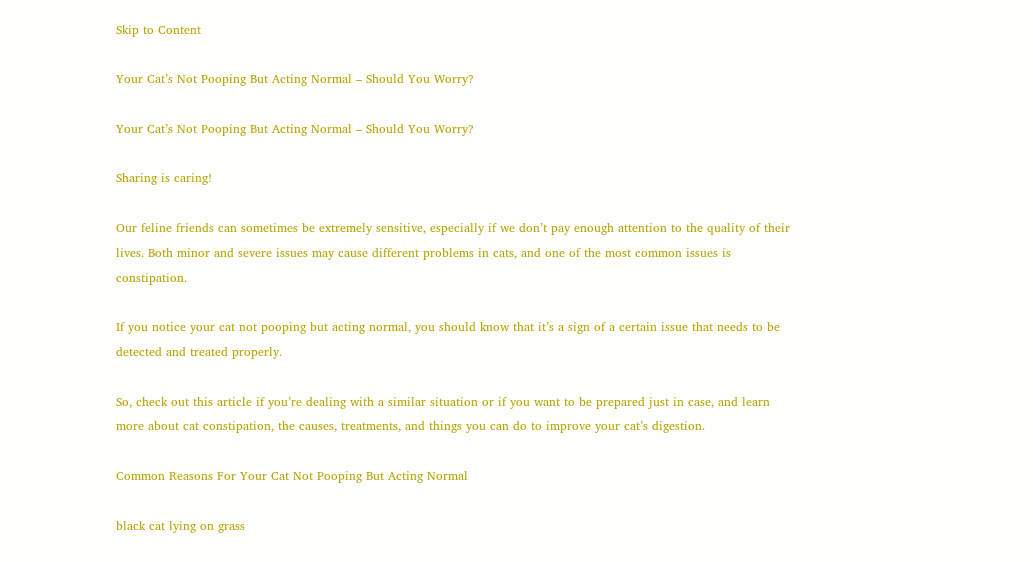Skip to Content

Your Cat’s Not Pooping But Acting Normal – Should You Worry?

Your Cat’s Not Pooping But Acting Normal – Should You Worry?

Sharing is caring!

Our feline friends can sometimes be extremely sensitive, especially if we don’t pay enough attention to the quality of their lives. Both minor and severe issues may cause different problems in cats, and one of the most common issues is constipation.

If you notice your cat not pooping but acting normal, you should know that it’s a sign of a certain issue that needs to be detected and treated properly.

So, check out this article if you’re dealing with a similar situation or if you want to be prepared just in case, and learn more about cat constipation, the causes, treatments, and things you can do to improve your cat’s digestion.

Common Reasons For Your Cat Not Pooping But Acting Normal

black cat lying on grass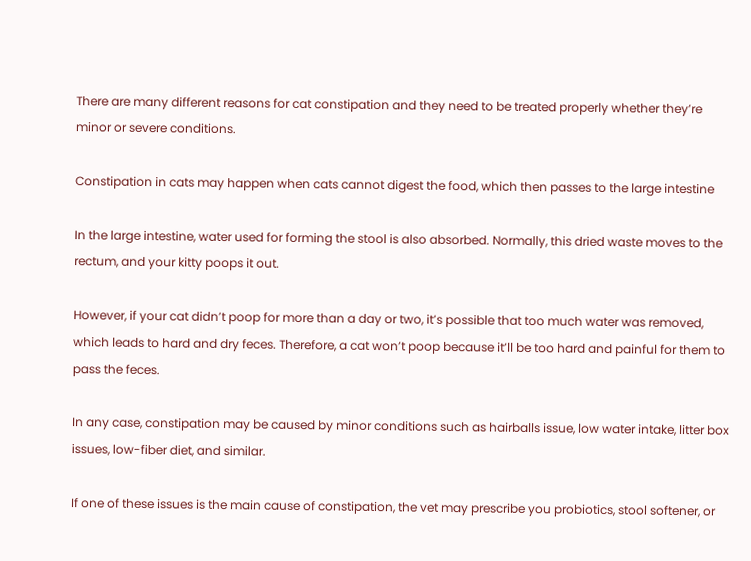There are many different reasons for cat constipation and they need to be treated properly whether they’re minor or severe conditions.

Constipation in cats may happen when cats cannot digest the food, which then passes to the large intestine

In the large intestine, water used for forming the stool is also absorbed. Normally, this dried waste moves to the rectum, and your kitty poops it out.

However, if your cat didn’t poop for more than a day or two, it’s possible that too much water was removed, which leads to hard and dry feces. Therefore, a cat won’t poop because it’ll be too hard and painful for them to pass the feces.

In any case, constipation may be caused by minor conditions such as hairballs issue, low water intake, litter box issues, low-fiber diet, and similar.

If one of these issues is the main cause of constipation, the vet may prescribe you probiotics, stool softener, or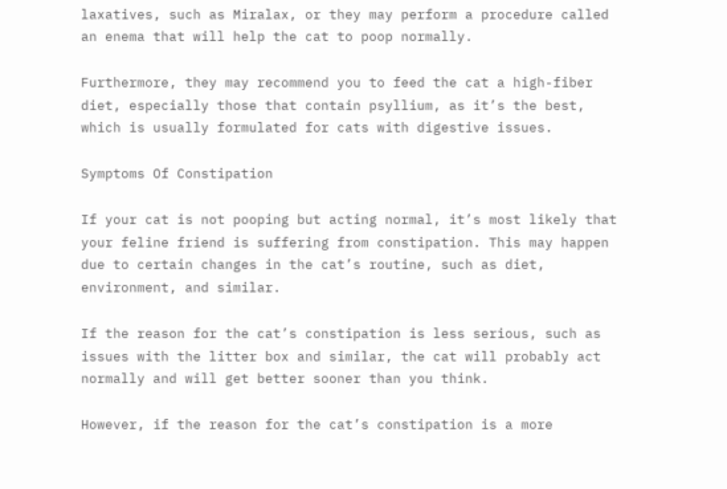laxatives, such as Miralax, or they may perform a procedure called an enema that will help the cat to poop normally.

Furthermore, they may recommend you to feed the cat a high-fiber diet, especially those that contain psyllium, as it’s the best, which is usually formulated for cats with digestive issues.

Symptoms Of Constipation

If your cat is not pooping but acting normal, it’s most likely that your feline friend is suffering from constipation. This may happen due to certain changes in the cat’s routine, such as diet, environment, and similar.

If the reason for the cat’s constipation is less serious, such as issues with the litter box and similar, the cat will probably act normally and will get better sooner than you think.

However, if the reason for the cat’s constipation is a more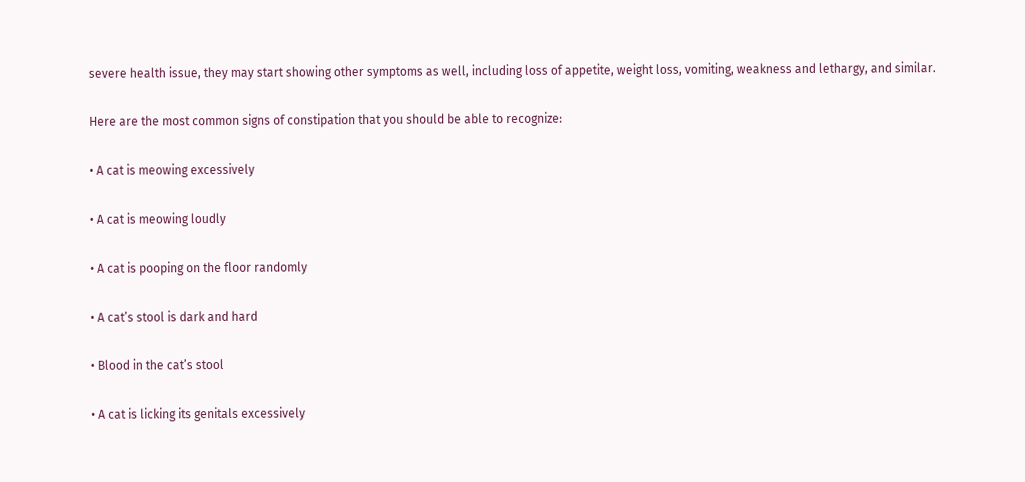severe health issue, they may start showing other symptoms as well, including loss of appetite, weight loss, vomiting, weakness and lethargy, and similar.

Here are the most common signs of constipation that you should be able to recognize:

• A cat is meowing excessively

• A cat is meowing loudly

• A cat is pooping on the floor randomly

• A cat’s stool is dark and hard

• Blood in the cat’s stool

• A cat is licking its genitals excessively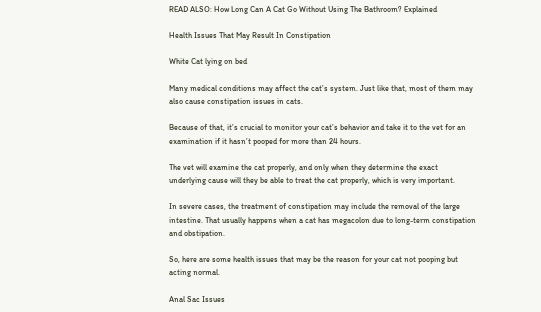READ ALSO: How Long Can A Cat Go Without Using The Bathroom? Explained

Health Issues That May Result In Constipation

White Cat lying on bed

Many medical conditions may affect the cat’s system. Just like that, most of them may also cause constipation issues in cats.

Because of that, it’s crucial to monitor your cat’s behavior and take it to the vet for an examination if it hasn’t pooped for more than 24 hours.

The vet will examine the cat properly, and only when they determine the exact underlying cause will they be able to treat the cat properly, which is very important.

In severe cases, the treatment of constipation may include the removal of the large intestine. That usually happens when a cat has megacolon due to long-term constipation and obstipation.

So, here are some health issues that may be the reason for your cat not pooping but acting normal.

Anal Sac Issues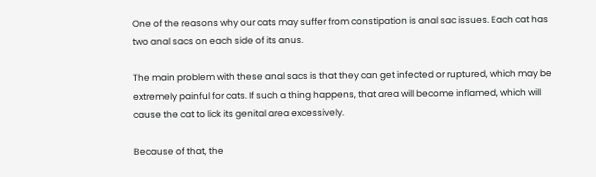One of the reasons why our cats may suffer from constipation is anal sac issues. Each cat has two anal sacs on each side of its anus.

The main problem with these anal sacs is that they can get infected or ruptured, which may be extremely painful for cats. If such a thing happens, that area will become inflamed, which will cause the cat to lick its genital area excessively.

Because of that, the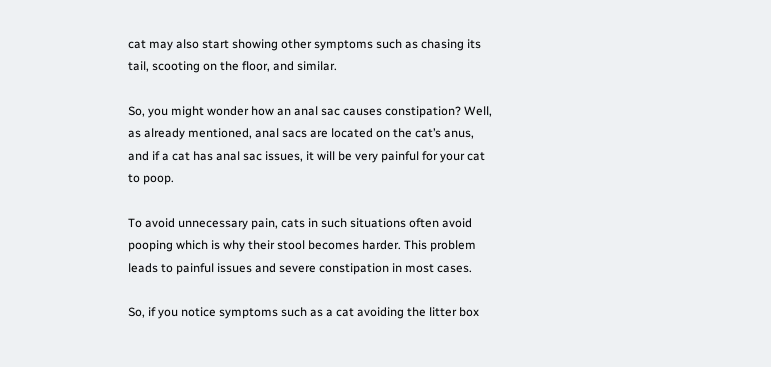cat may also start showing other symptoms such as chasing its tail, scooting on the floor, and similar.

So, you might wonder how an anal sac causes constipation? Well, as already mentioned, anal sacs are located on the cat’s anus, and if a cat has anal sac issues, it will be very painful for your cat to poop.

To avoid unnecessary pain, cats in such situations often avoid pooping which is why their stool becomes harder. This problem leads to painful issues and severe constipation in most cases.

So, if you notice symptoms such as a cat avoiding the litter box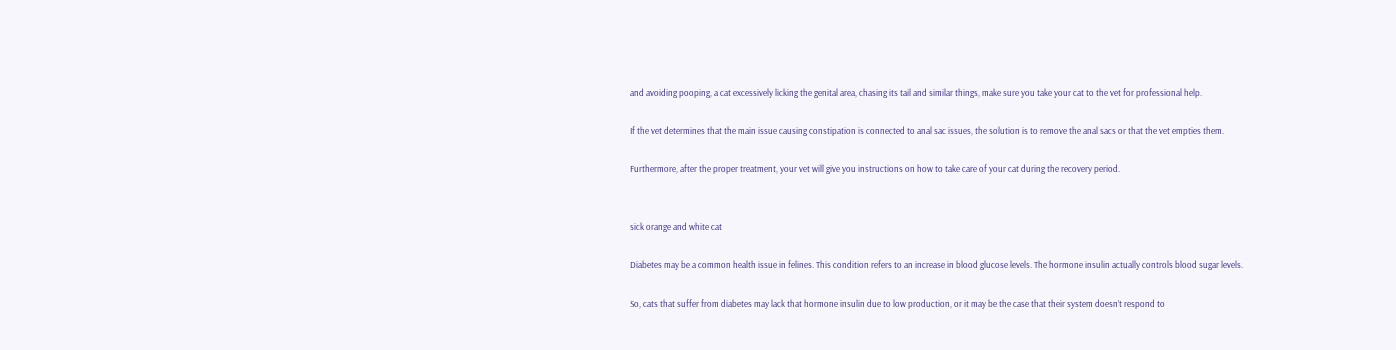and avoiding pooping, a cat excessively licking the genital area, chasing its tail and similar things, make sure you take your cat to the vet for professional help.

If the vet determines that the main issue causing constipation is connected to anal sac issues, the solution is to remove the anal sacs or that the vet empties them.

Furthermore, after the proper treatment, your vet will give you instructions on how to take care of your cat during the recovery period.


sick orange and white cat

Diabetes may be a common health issue in felines. This condition refers to an increase in blood glucose levels. The hormone insulin actually controls blood sugar levels.

So, cats that suffer from diabetes may lack that hormone insulin due to low production, or it may be the case that their system doesn’t respond to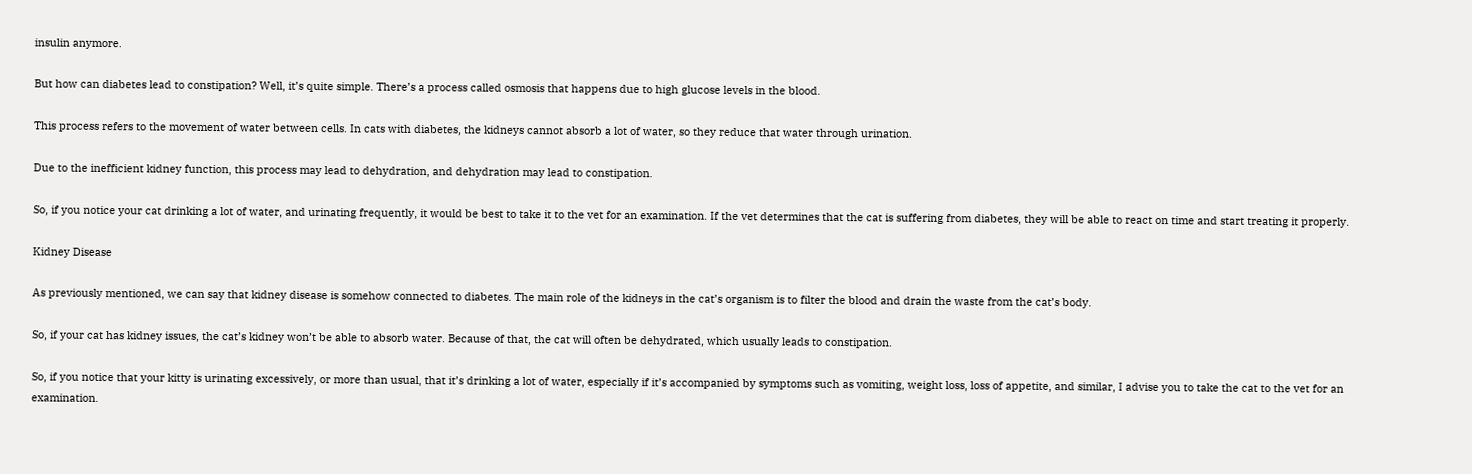insulin anymore.

But how can diabetes lead to constipation? Well, it’s quite simple. There’s a process called osmosis that happens due to high glucose levels in the blood.

This process refers to the movement of water between cells. In cats with diabetes, the kidneys cannot absorb a lot of water, so they reduce that water through urination.

Due to the inefficient kidney function, this process may lead to dehydration, and dehydration may lead to constipation.

So, if you notice your cat drinking a lot of water, and urinating frequently, it would be best to take it to the vet for an examination. If the vet determines that the cat is suffering from diabetes, they will be able to react on time and start treating it properly.

Kidney Disease

As previously mentioned, we can say that kidney disease is somehow connected to diabetes. The main role of the kidneys in the cat’s organism is to filter the blood and drain the waste from the cat’s body.

So, if your cat has kidney issues, the cat’s kidney won’t be able to absorb water. Because of that, the cat will often be dehydrated, which usually leads to constipation.

So, if you notice that your kitty is urinating excessively, or more than usual, that it’s drinking a lot of water, especially if it’s accompanied by symptoms such as vomiting, weight loss, loss of appetite, and similar, I advise you to take the cat to the vet for an examination.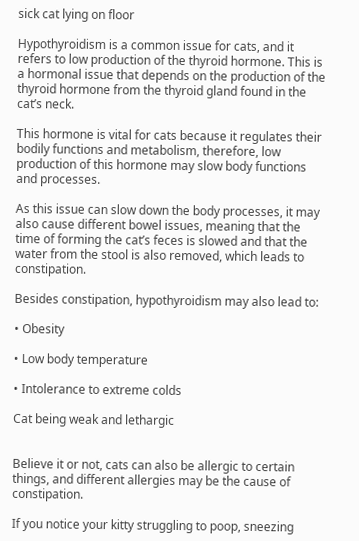sick cat lying on floor

Hypothyroidism is a common issue for cats, and it refers to low production of the thyroid hormone. This is a hormonal issue that depends on the production of the thyroid hormone from the thyroid gland found in the cat’s neck.

This hormone is vital for cats because it regulates their bodily functions and metabolism, therefore, low production of this hormone may slow body functions and processes.

As this issue can slow down the body processes, it may also cause different bowel issues, meaning that the time of forming the cat’s feces is slowed and that the water from the stool is also removed, which leads to constipation.

Besides constipation, hypothyroidism may also lead to:

• Obesity

• Low body temperature

• Intolerance to extreme colds

Cat being weak and lethargic


Believe it or not, cats can also be allergic to certain things, and different allergies may be the cause of constipation.

If you notice your kitty struggling to poop, sneezing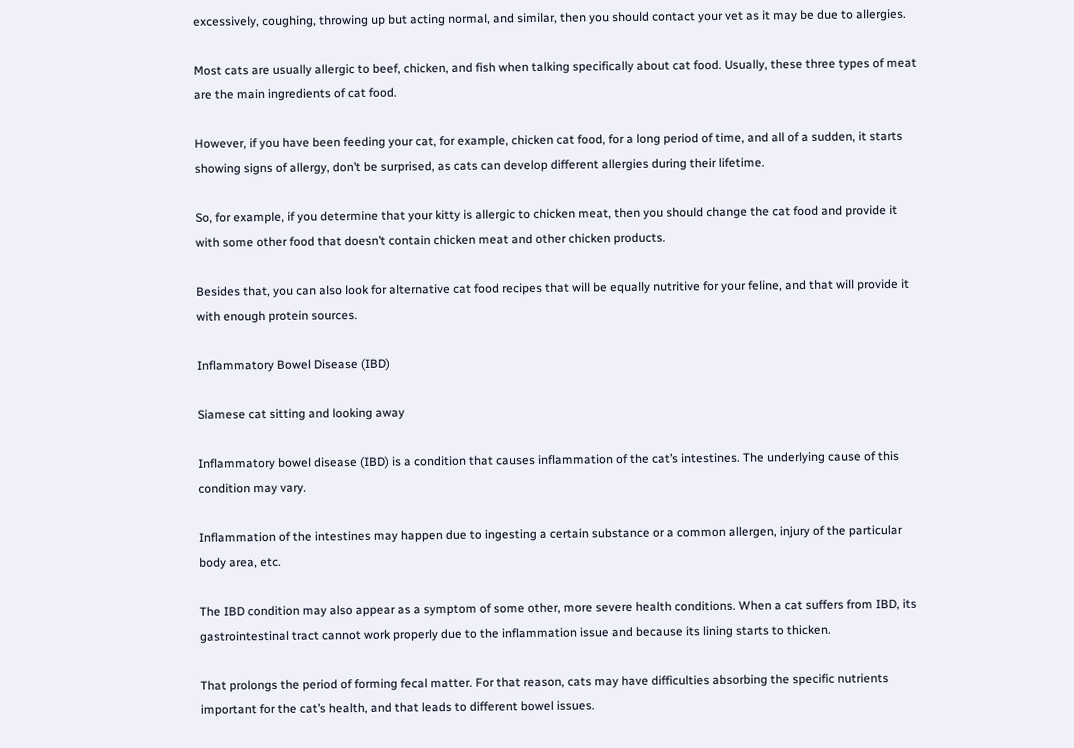excessively, coughing, throwing up but acting normal, and similar, then you should contact your vet as it may be due to allergies.

Most cats are usually allergic to beef, chicken, and fish when talking specifically about cat food. Usually, these three types of meat are the main ingredients of cat food.

However, if you have been feeding your cat, for example, chicken cat food, for a long period of time, and all of a sudden, it starts showing signs of allergy, don’t be surprised, as cats can develop different allergies during their lifetime.

So, for example, if you determine that your kitty is allergic to chicken meat, then you should change the cat food and provide it with some other food that doesn’t contain chicken meat and other chicken products.

Besides that, you can also look for alternative cat food recipes that will be equally nutritive for your feline, and that will provide it with enough protein sources.

Inflammatory Bowel Disease (IBD)

Siamese cat sitting and looking away

Inflammatory bowel disease (IBD) is a condition that causes inflammation of the cat’s intestines. The underlying cause of this condition may vary.

Inflammation of the intestines may happen due to ingesting a certain substance or a common allergen, injury of the particular body area, etc.

The IBD condition may also appear as a symptom of some other, more severe health conditions. When a cat suffers from IBD, its gastrointestinal tract cannot work properly due to the inflammation issue and because its lining starts to thicken.

That prolongs the period of forming fecal matter. For that reason, cats may have difficulties absorbing the specific nutrients important for the cat’s health, and that leads to different bowel issues.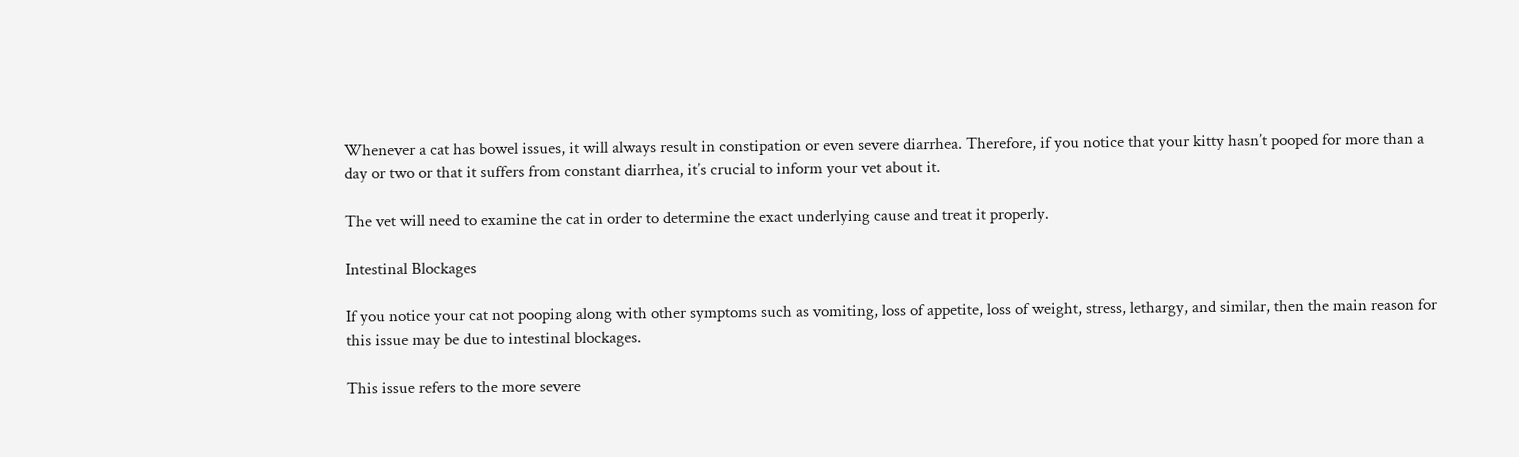Whenever a cat has bowel issues, it will always result in constipation or even severe diarrhea. Therefore, if you notice that your kitty hasn’t pooped for more than a day or two or that it suffers from constant diarrhea, it’s crucial to inform your vet about it.

The vet will need to examine the cat in order to determine the exact underlying cause and treat it properly.

Intestinal Blockages

If you notice your cat not pooping along with other symptoms such as vomiting, loss of appetite, loss of weight, stress, lethargy, and similar, then the main reason for this issue may be due to intestinal blockages.

This issue refers to the more severe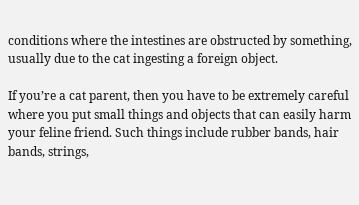conditions where the intestines are obstructed by something, usually due to the cat ingesting a foreign object.

If you’re a cat parent, then you have to be extremely careful where you put small things and objects that can easily harm your feline friend. Such things include rubber bands, hair bands, strings,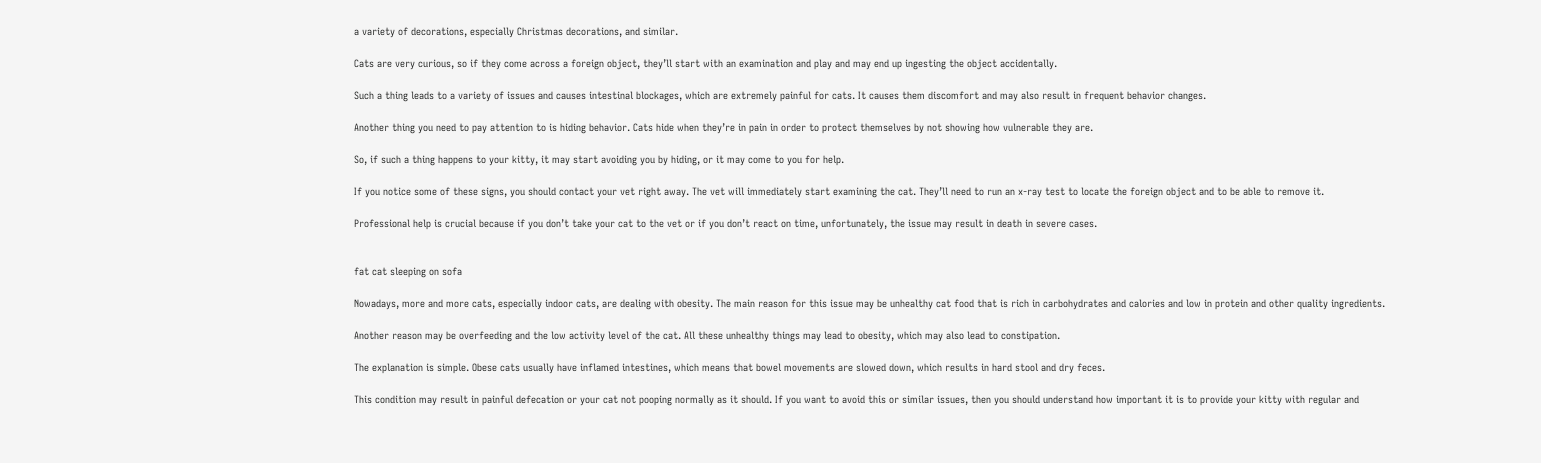a variety of decorations, especially Christmas decorations, and similar.

Cats are very curious, so if they come across a foreign object, they’ll start with an examination and play and may end up ingesting the object accidentally.

Such a thing leads to a variety of issues and causes intestinal blockages, which are extremely painful for cats. It causes them discomfort and may also result in frequent behavior changes.

Another thing you need to pay attention to is hiding behavior. Cats hide when they’re in pain in order to protect themselves by not showing how vulnerable they are.

So, if such a thing happens to your kitty, it may start avoiding you by hiding, or it may come to you for help.

If you notice some of these signs, you should contact your vet right away. The vet will immediately start examining the cat. They’ll need to run an x-ray test to locate the foreign object and to be able to remove it.

Professional help is crucial because if you don’t take your cat to the vet or if you don’t react on time, unfortunately, the issue may result in death in severe cases.


fat cat sleeping on sofa

Nowadays, more and more cats, especially indoor cats, are dealing with obesity. The main reason for this issue may be unhealthy cat food that is rich in carbohydrates and calories and low in protein and other quality ingredients.

Another reason may be overfeeding and the low activity level of the cat. All these unhealthy things may lead to obesity, which may also lead to constipation.

The explanation is simple. Obese cats usually have inflamed intestines, which means that bowel movements are slowed down, which results in hard stool and dry feces.

This condition may result in painful defecation or your cat not pooping normally as it should. If you want to avoid this or similar issues, then you should understand how important it is to provide your kitty with regular and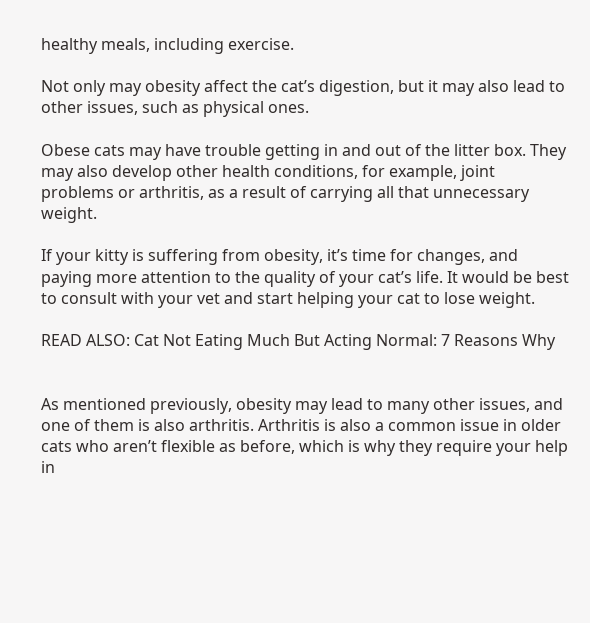healthy meals, including exercise.

Not only may obesity affect the cat’s digestion, but it may also lead to other issues, such as physical ones.

Obese cats may have trouble getting in and out of the litter box. They may also develop other health conditions, for example, joint problems or arthritis, as a result of carrying all that unnecessary weight.

If your kitty is suffering from obesity, it’s time for changes, and paying more attention to the quality of your cat’s life. It would be best to consult with your vet and start helping your cat to lose weight.

READ ALSO: Cat Not Eating Much But Acting Normal: 7 Reasons Why


As mentioned previously, obesity may lead to many other issues, and one of them is also arthritis. Arthritis is also a common issue in older cats who aren’t flexible as before, which is why they require your help in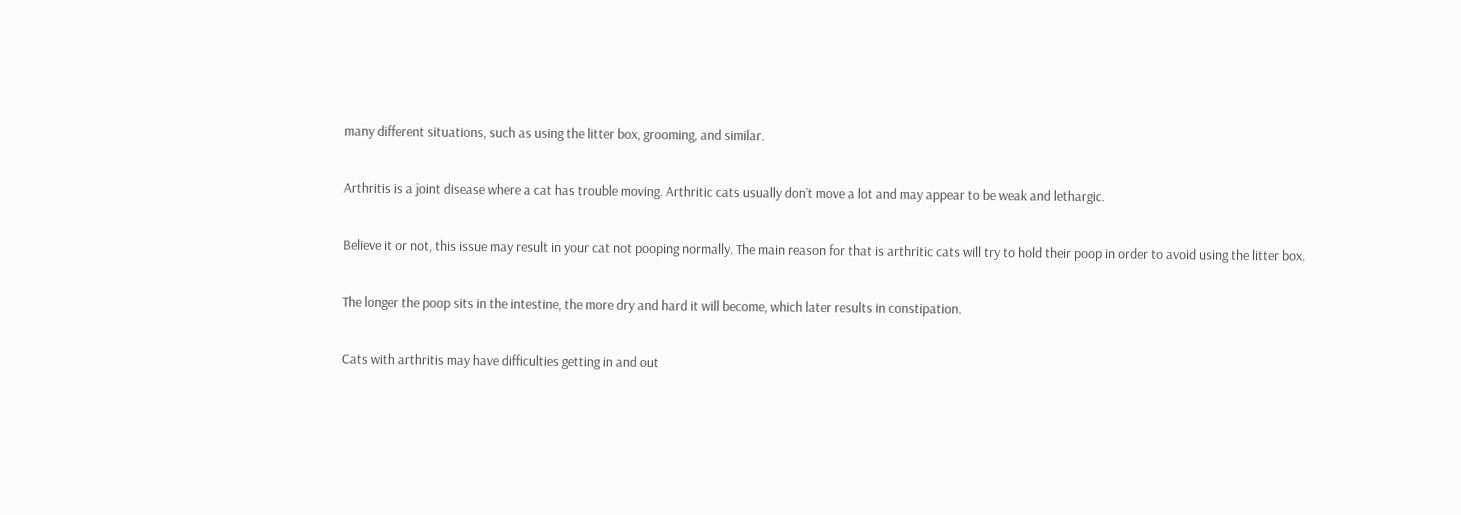many different situations, such as using the litter box, grooming, and similar.

Arthritis is a joint disease where a cat has trouble moving. Arthritic cats usually don’t move a lot and may appear to be weak and lethargic.

Believe it or not, this issue may result in your cat not pooping normally. The main reason for that is arthritic cats will try to hold their poop in order to avoid using the litter box.

The longer the poop sits in the intestine, the more dry and hard it will become, which later results in constipation.

Cats with arthritis may have difficulties getting in and out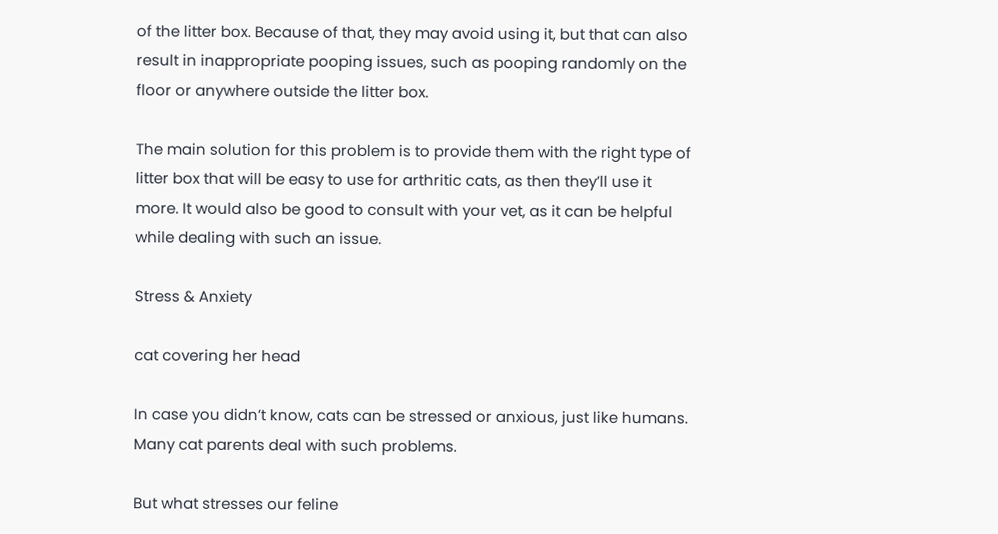of the litter box. Because of that, they may avoid using it, but that can also result in inappropriate pooping issues, such as pooping randomly on the floor or anywhere outside the litter box.

The main solution for this problem is to provide them with the right type of litter box that will be easy to use for arthritic cats, as then they’ll use it more. It would also be good to consult with your vet, as it can be helpful while dealing with such an issue.

Stress & Anxiety

cat covering her head

In case you didn’t know, cats can be stressed or anxious, just like humans. Many cat parents deal with such problems.

But what stresses our feline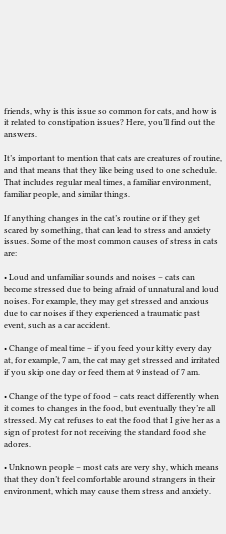friends, why is this issue so common for cats, and how is it related to constipation issues? Here, you’ll find out the answers.

It’s important to mention that cats are creatures of routine, and that means that they like being used to one schedule. That includes regular meal times, a familiar environment, familiar people, and similar things.

If anything changes in the cat’s routine or if they get scared by something, that can lead to stress and anxiety issues. Some of the most common causes of stress in cats are:

• Loud and unfamiliar sounds and noises – cats can become stressed due to being afraid of unnatural and loud noises. For example, they may get stressed and anxious due to car noises if they experienced a traumatic past event, such as a car accident.

• Change of meal time – if you feed your kitty every day at, for example, 7 am, the cat may get stressed and irritated if you skip one day or feed them at 9 instead of 7 am.

• Change of the type of food – cats react differently when it comes to changes in the food, but eventually they’re all stressed. My cat refuses to eat the food that I give her as a sign of protest for not receiving the standard food she adores.

• Unknown people – most cats are very shy, which means that they don’t feel comfortable around strangers in their environment, which may cause them stress and anxiety.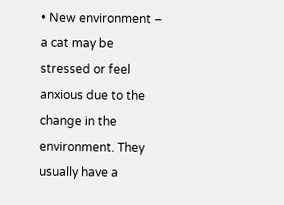• New environment – a cat may be stressed or feel anxious due to the change in the environment. They usually have a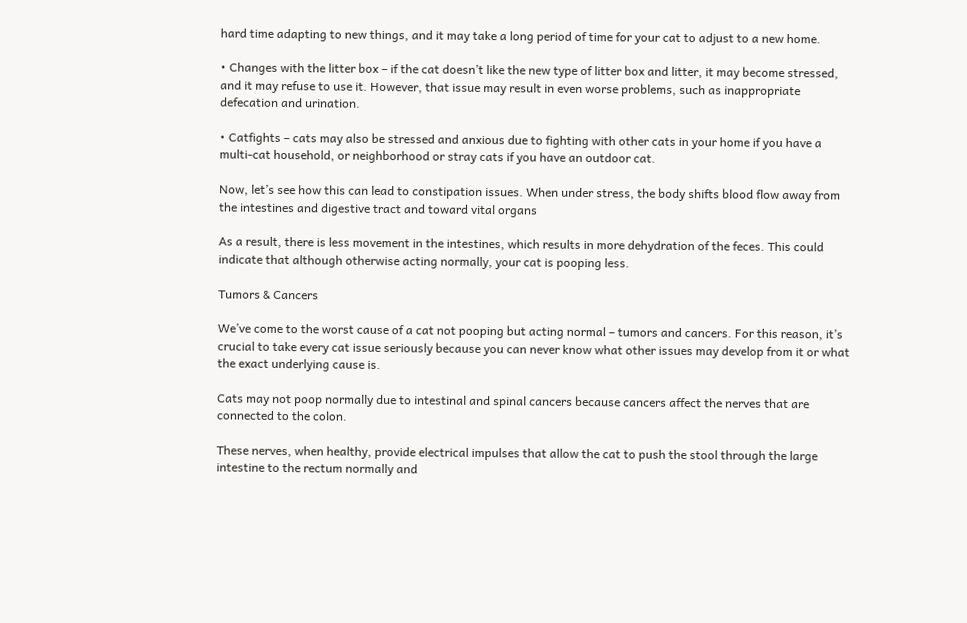hard time adapting to new things, and it may take a long period of time for your cat to adjust to a new home.

• Changes with the litter box – if the cat doesn’t like the new type of litter box and litter, it may become stressed, and it may refuse to use it. However, that issue may result in even worse problems, such as inappropriate defecation and urination.

• Catfights – cats may also be stressed and anxious due to fighting with other cats in your home if you have a multi-cat household, or neighborhood or stray cats if you have an outdoor cat.

Now, let’s see how this can lead to constipation issues. When under stress, the body shifts blood flow away from the intestines and digestive tract and toward vital organs

As a result, there is less movement in the intestines, which results in more dehydration of the feces. This could indicate that although otherwise acting normally, your cat is pooping less.

Tumors & Cancers

We’ve come to the worst cause of a cat not pooping but acting normal – tumors and cancers. For this reason, it’s crucial to take every cat issue seriously because you can never know what other issues may develop from it or what the exact underlying cause is.

Cats may not poop normally due to intestinal and spinal cancers because cancers affect the nerves that are connected to the colon.

These nerves, when healthy, provide electrical impulses that allow the cat to push the stool through the large intestine to the rectum normally and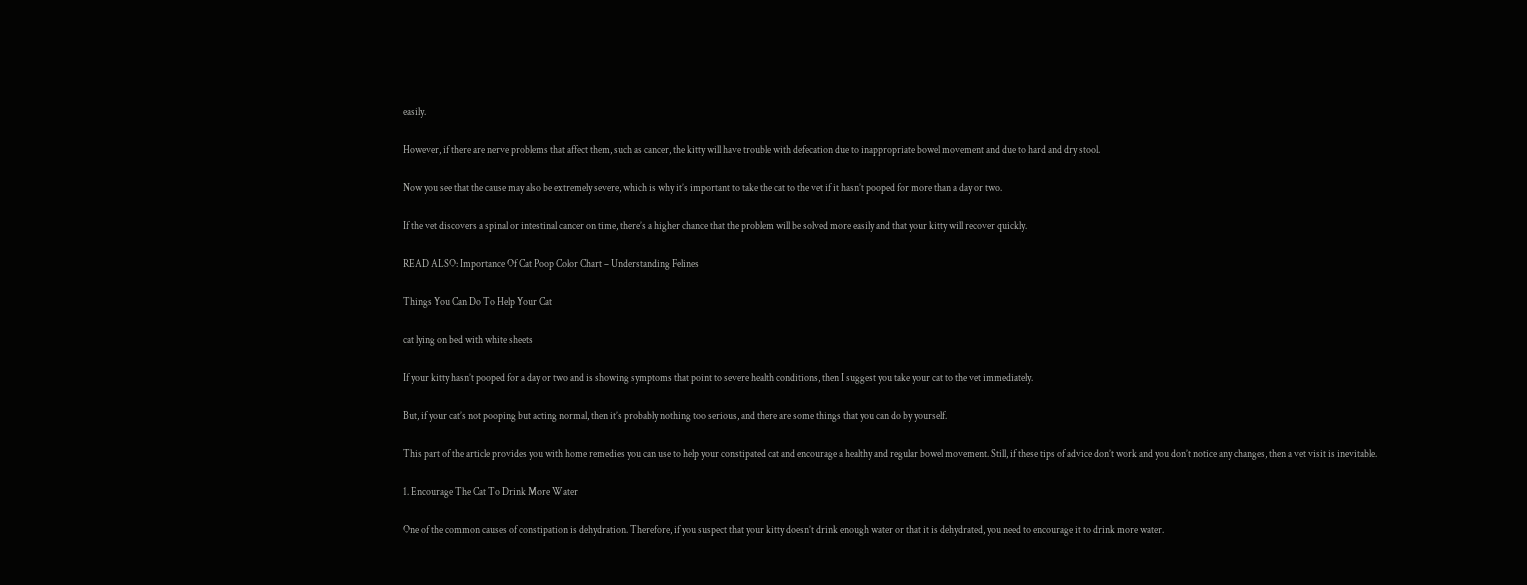easily.

However, if there are nerve problems that affect them, such as cancer, the kitty will have trouble with defecation due to inappropriate bowel movement and due to hard and dry stool.

Now you see that the cause may also be extremely severe, which is why it’s important to take the cat to the vet if it hasn’t pooped for more than a day or two.

If the vet discovers a spinal or intestinal cancer on time, there’s a higher chance that the problem will be solved more easily and that your kitty will recover quickly.

READ ALSO: Importance Of Cat Poop Color Chart – Understanding Felines

Things You Can Do To Help Your Cat

cat lying on bed with white sheets

If your kitty hasn’t pooped for a day or two and is showing symptoms that point to severe health conditions, then I suggest you take your cat to the vet immediately.

But, if your cat’s not pooping but acting normal, then it’s probably nothing too serious, and there are some things that you can do by yourself.

This part of the article provides you with home remedies you can use to help your constipated cat and encourage a healthy and regular bowel movement. Still, if these tips of advice don’t work and you don’t notice any changes, then a vet visit is inevitable.

1. Encourage The Cat To Drink More Water

One of the common causes of constipation is dehydration. Therefore, if you suspect that your kitty doesn’t drink enough water or that it is dehydrated, you need to encourage it to drink more water.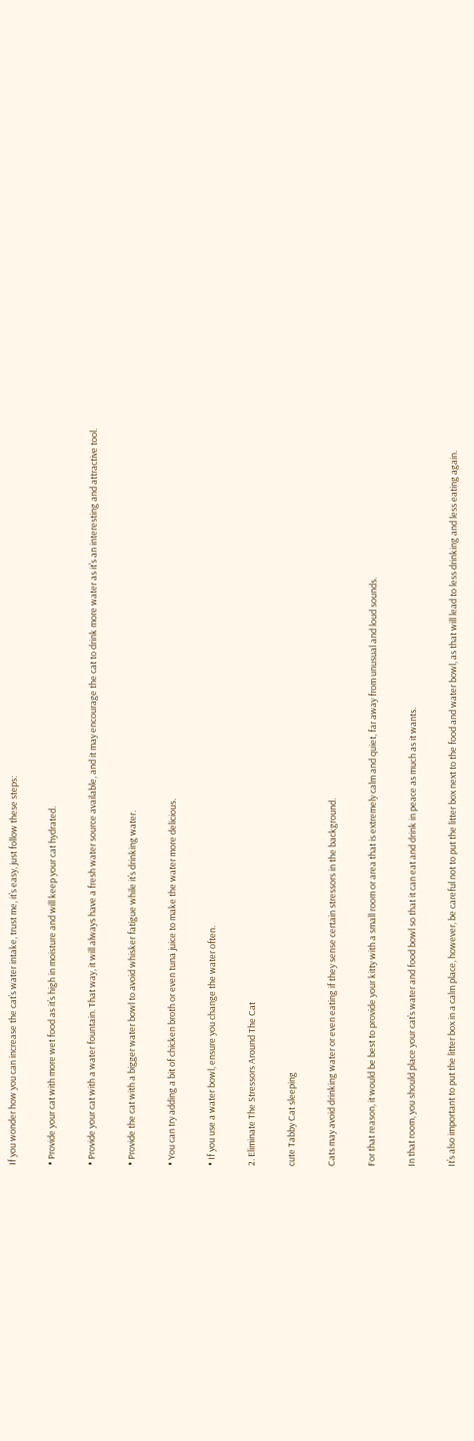If you wonder how you can increase the cat’s water intake, trust me, it’s easy, just follow these steps:

• Provide your cat with more wet food as it’s high in moisture and will keep your cat hydrated.

• Provide your cat with a water fountain. That way, it will always have a fresh water source available, and it may encourage the cat to drink more water as it’s an interesting and attractive tool.

• Provide the cat with a bigger water bowl to avoid whisker fatigue while it’s drinking water.

• You can try adding a bit of chicken broth or even tuna juice to make the water more delicious.

• If you use a water bowl, ensure you change the water often.

2. Eliminate The Stressors Around The Cat

cute Tabby Cat sleeping

Cats may avoid drinking water or even eating if they sense certain stressors in the background.

For that reason, it would be best to provide your kitty with a small room or area that is extremely calm and quiet, far away from unusual and loud sounds.

In that room, you should place your cat’s water and food bowl so that it can eat and drink in peace as much as it wants.

It’s also important to put the litter box in a calm place, however, be careful not to put the litter box next to the food and water bowl, as that will lead to less drinking and less eating again.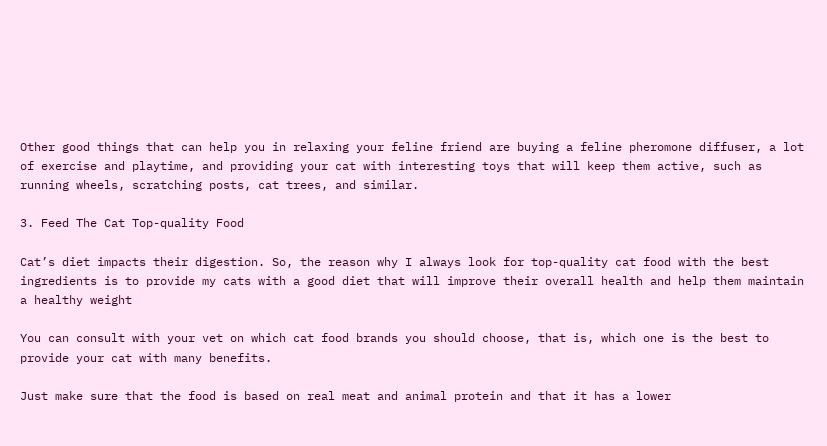Other good things that can help you in relaxing your feline friend are buying a feline pheromone diffuser, a lot of exercise and playtime, and providing your cat with interesting toys that will keep them active, such as running wheels, scratching posts, cat trees, and similar.

3. Feed The Cat Top-quality Food

Cat’s diet impacts their digestion. So, the reason why I always look for top-quality cat food with the best ingredients is to provide my cats with a good diet that will improve their overall health and help them maintain a healthy weight

You can consult with your vet on which cat food brands you should choose, that is, which one is the best to provide your cat with many benefits.

Just make sure that the food is based on real meat and animal protein and that it has a lower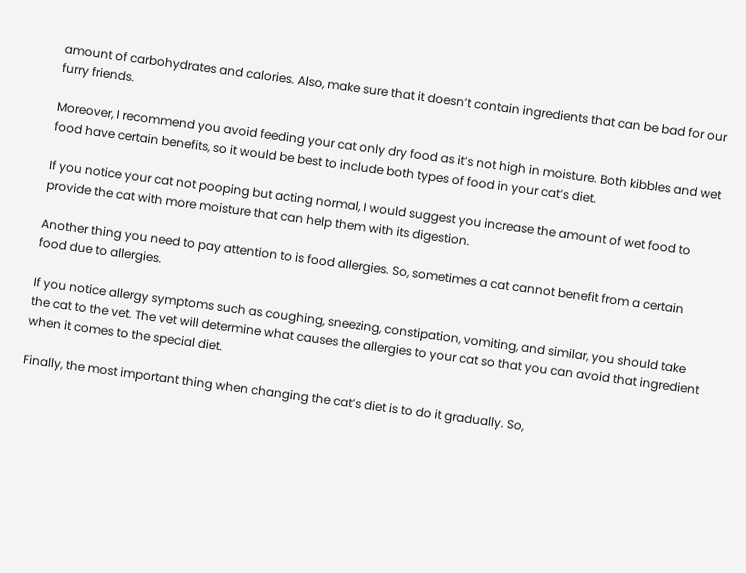amount of carbohydrates and calories. Also, make sure that it doesn’t contain ingredients that can be bad for our furry friends.

Moreover, I recommend you avoid feeding your cat only dry food as it’s not high in moisture. Both kibbles and wet food have certain benefits, so it would be best to include both types of food in your cat’s diet.

If you notice your cat not pooping but acting normal, I would suggest you increase the amount of wet food to provide the cat with more moisture that can help them with its digestion.

Another thing you need to pay attention to is food allergies. So, sometimes a cat cannot benefit from a certain food due to allergies.

If you notice allergy symptoms such as coughing, sneezing, constipation, vomiting, and similar, you should take the cat to the vet. The vet will determine what causes the allergies to your cat so that you can avoid that ingredient when it comes to the special diet.

Finally, the most important thing when changing the cat’s diet is to do it gradually. So,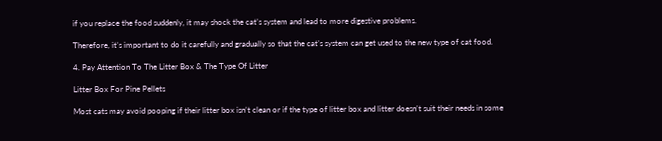if you replace the food suddenly, it may shock the cat’s system and lead to more digestive problems.

Therefore, it’s important to do it carefully and gradually so that the cat’s system can get used to the new type of cat food.

4. Pay Attention To The Litter Box & The Type Of Litter

Litter Box For Pine Pellets

Most cats may avoid pooping if their litter box isn’t clean or if the type of litter box and litter doesn’t suit their needs in some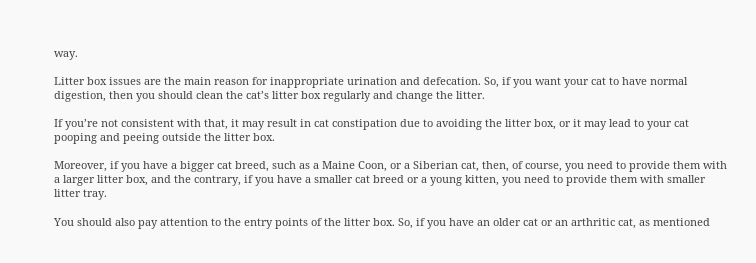way.

Litter box issues are the main reason for inappropriate urination and defecation. So, if you want your cat to have normal digestion, then you should clean the cat’s litter box regularly and change the litter.

If you’re not consistent with that, it may result in cat constipation due to avoiding the litter box, or it may lead to your cat pooping and peeing outside the litter box.

Moreover, if you have a bigger cat breed, such as a Maine Coon, or a Siberian cat, then, of course, you need to provide them with a larger litter box, and the contrary, if you have a smaller cat breed or a young kitten, you need to provide them with smaller litter tray.

You should also pay attention to the entry points of the litter box. So, if you have an older cat or an arthritic cat, as mentioned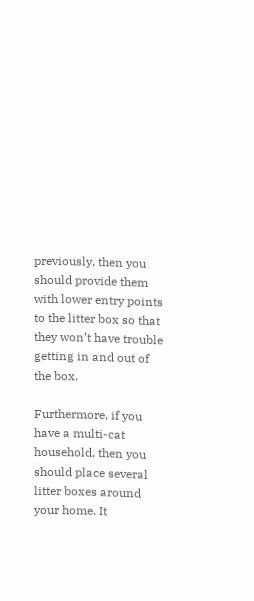previously, then you should provide them with lower entry points to the litter box so that they won’t have trouble getting in and out of the box.

Furthermore, if you have a multi-cat household, then you should place several litter boxes around your home. It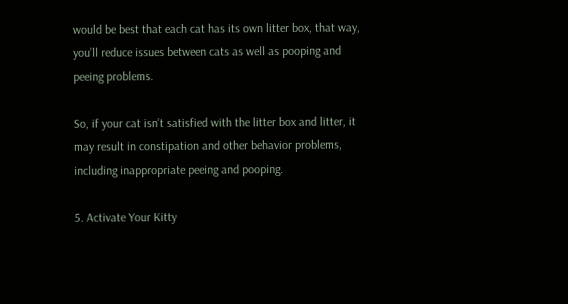would be best that each cat has its own litter box, that way, you’ll reduce issues between cats as well as pooping and peeing problems.

So, if your cat isn’t satisfied with the litter box and litter, it may result in constipation and other behavior problems, including inappropriate peeing and pooping.

5. Activate Your Kitty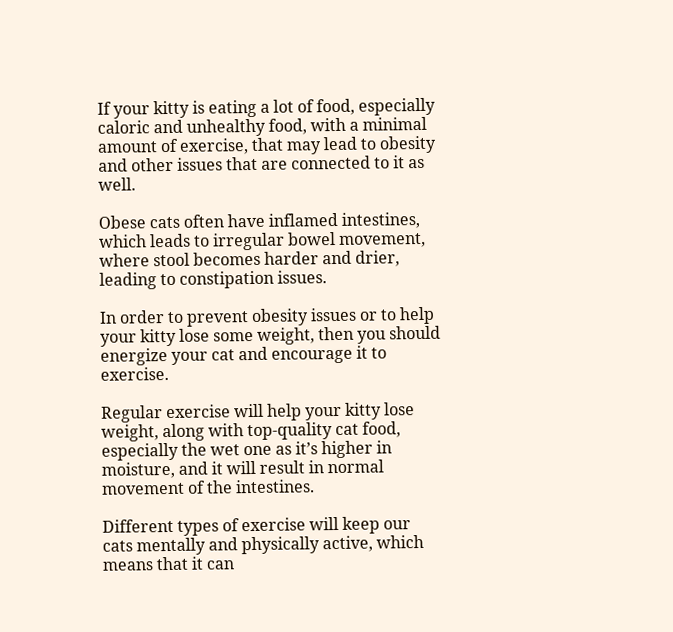If your kitty is eating a lot of food, especially caloric and unhealthy food, with a minimal amount of exercise, that may lead to obesity and other issues that are connected to it as well.

Obese cats often have inflamed intestines, which leads to irregular bowel movement, where stool becomes harder and drier, leading to constipation issues.

In order to prevent obesity issues or to help your kitty lose some weight, then you should energize your cat and encourage it to exercise.

Regular exercise will help your kitty lose weight, along with top-quality cat food, especially the wet one as it’s higher in moisture, and it will result in normal movement of the intestines.

Different types of exercise will keep our cats mentally and physically active, which means that it can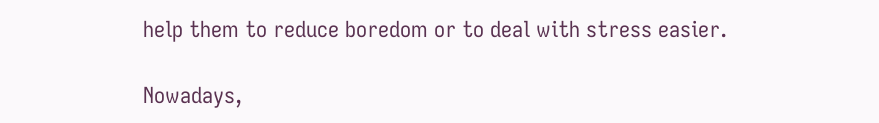help them to reduce boredom or to deal with stress easier.

Nowadays,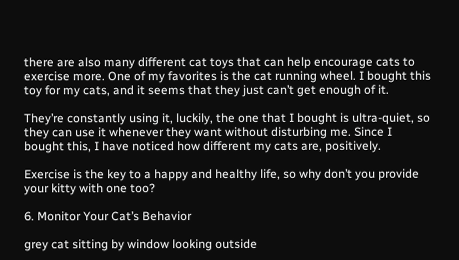there are also many different cat toys that can help encourage cats to exercise more. One of my favorites is the cat running wheel. I bought this toy for my cats, and it seems that they just can’t get enough of it.

They’re constantly using it, luckily, the one that I bought is ultra-quiet, so they can use it whenever they want without disturbing me. Since I bought this, I have noticed how different my cats are, positively.

Exercise is the key to a happy and healthy life, so why don’t you provide your kitty with one too?

6. Monitor Your Cat’s Behavior

grey cat sitting by window looking outside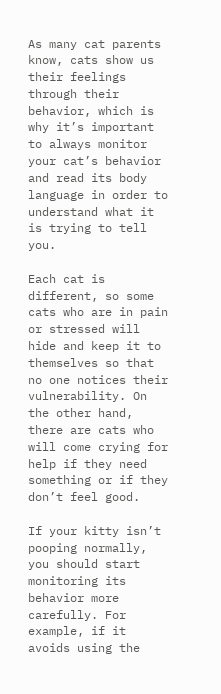As many cat parents know, cats show us their feelings through their behavior, which is why it’s important to always monitor your cat’s behavior and read its body language in order to understand what it is trying to tell you.

Each cat is different, so some cats who are in pain or stressed will hide and keep it to themselves so that no one notices their vulnerability. On the other hand, there are cats who will come crying for help if they need something or if they don’t feel good.

If your kitty isn’t pooping normally, you should start monitoring its behavior more carefully. For example, if it avoids using the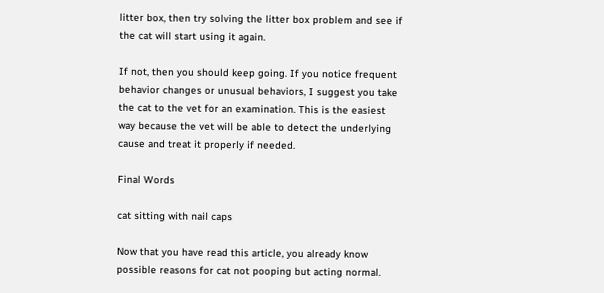litter box, then try solving the litter box problem and see if the cat will start using it again.

If not, then you should keep going. If you notice frequent behavior changes or unusual behaviors, I suggest you take the cat to the vet for an examination. This is the easiest way because the vet will be able to detect the underlying cause and treat it properly if needed.

Final Words

cat sitting with nail caps

Now that you have read this article, you already know possible reasons for cat not pooping but acting normal.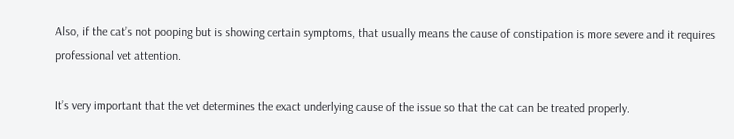Also, if the cat’s not pooping but is showing certain symptoms, that usually means the cause of constipation is more severe and it requires professional vet attention.

It’s very important that the vet determines the exact underlying cause of the issue so that the cat can be treated properly.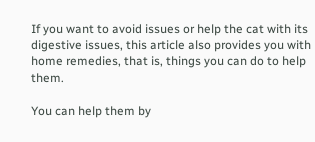If you want to avoid issues or help the cat with its digestive issues, this article also provides you with home remedies, that is, things you can do to help them.

You can help them by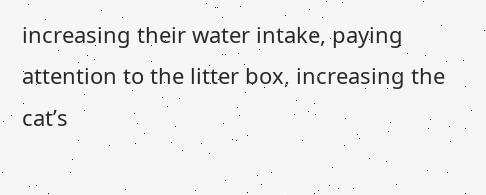increasing their water intake, paying attention to the litter box, increasing the cat’s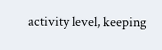activity level, keeping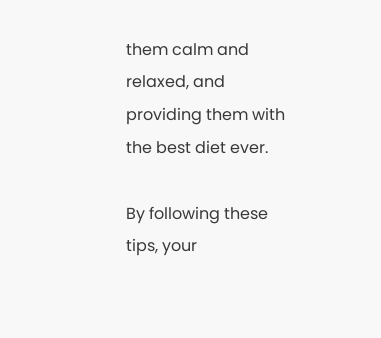them calm and relaxed, and providing them with the best diet ever.

By following these tips, your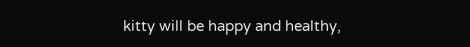kitty will be happy and healthy,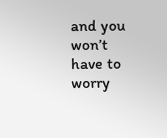and you won’t have to worry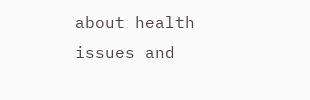about health issues and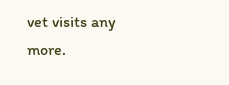vet visits any more.